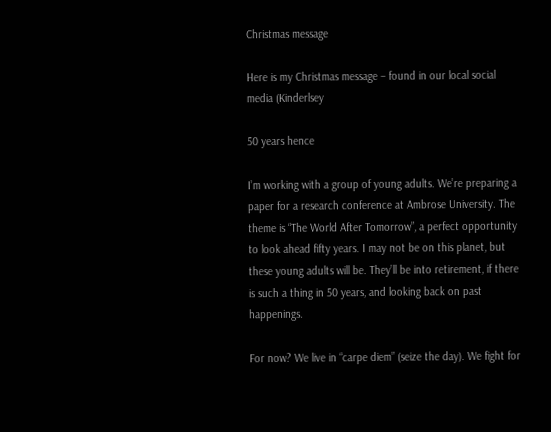Christmas message

Here is my Christmas message – found in our local social media (Kinderlsey

50 years hence

I’m working with a group of young adults. We’re preparing a paper for a research conference at Ambrose University. The theme is “The World After Tomorrow”, a perfect opportunity to look ahead fifty years. I may not be on this planet, but these young adults will be. They’ll be into retirement, if there is such a thing in 50 years, and looking back on past happenings.

For now? We live in “carpe diem” (seize the day). We fight for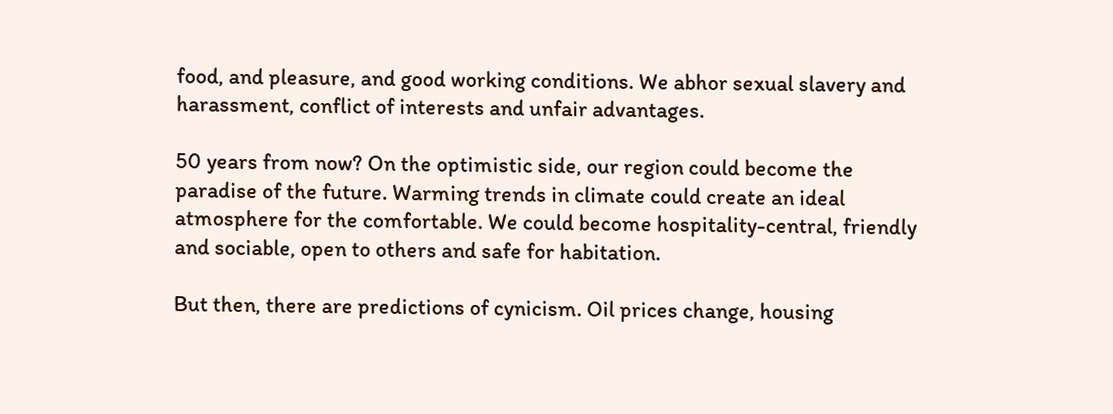food, and pleasure, and good working conditions. We abhor sexual slavery and harassment, conflict of interests and unfair advantages.

50 years from now? On the optimistic side, our region could become the paradise of the future. Warming trends in climate could create an ideal atmosphere for the comfortable. We could become hospitality-central, friendly and sociable, open to others and safe for habitation.

But then, there are predictions of cynicism. Oil prices change, housing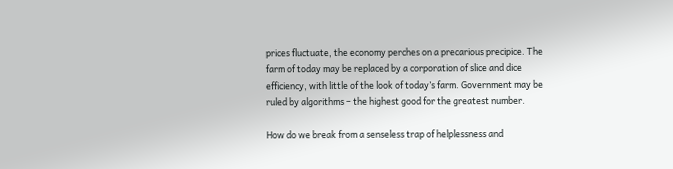prices fluctuate, the economy perches on a precarious precipice. The farm of today may be replaced by a corporation of slice and dice efficiency, with little of the look of today’s farm. Government may be ruled by algorithms – the highest good for the greatest number.

How do we break from a senseless trap of helplessness and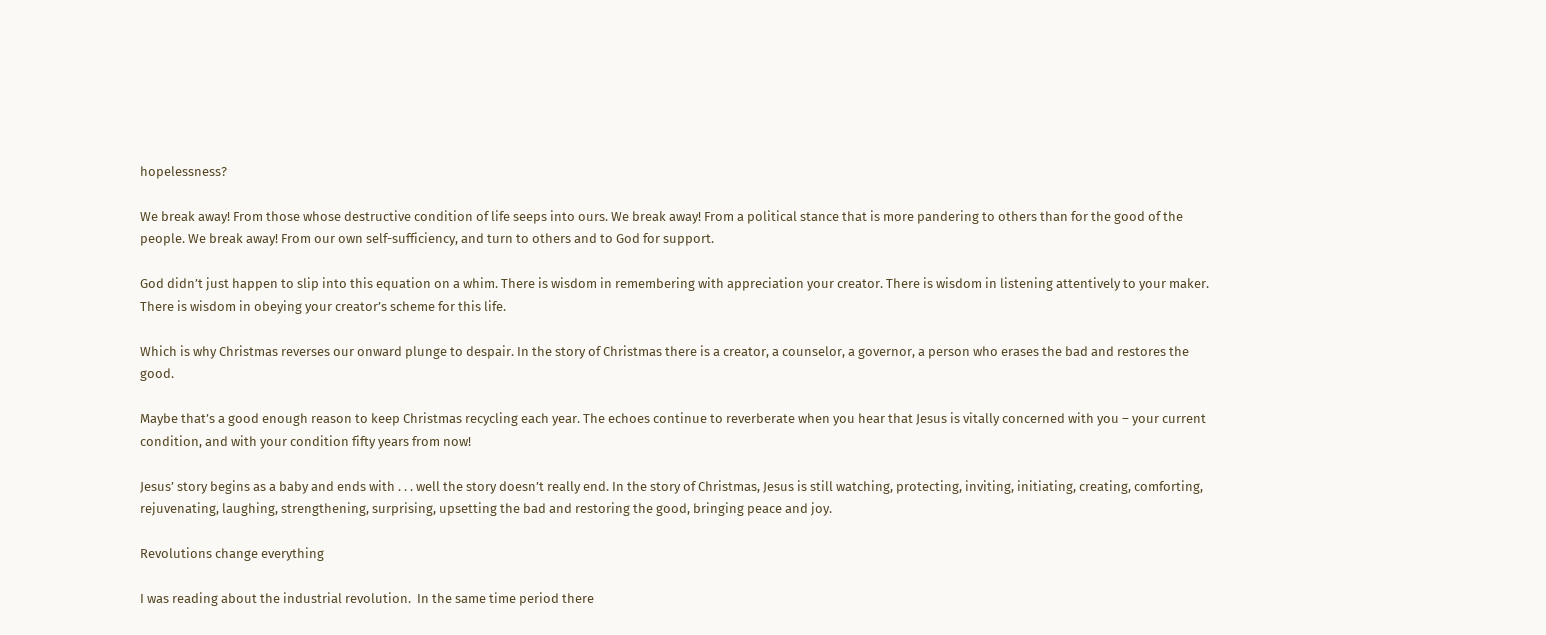hopelessness?

We break away! From those whose destructive condition of life seeps into ours. We break away! From a political stance that is more pandering to others than for the good of the people. We break away! From our own self-sufficiency, and turn to others and to God for support.

God didn’t just happen to slip into this equation on a whim. There is wisdom in remembering with appreciation your creator. There is wisdom in listening attentively to your maker. There is wisdom in obeying your creator’s scheme for this life.

Which is why Christmas reverses our onward plunge to despair. In the story of Christmas there is a creator, a counselor, a governor, a person who erases the bad and restores the good.

Maybe that’s a good enough reason to keep Christmas recycling each year. The echoes continue to reverberate when you hear that Jesus is vitally concerned with you – your current condition, and with your condition fifty years from now!

Jesus’ story begins as a baby and ends with . . . well the story doesn’t really end. In the story of Christmas, Jesus is still watching, protecting, inviting, initiating, creating, comforting, rejuvenating, laughing, strengthening, surprising, upsetting the bad and restoring the good, bringing peace and joy.

Revolutions change everything

I was reading about the industrial revolution.  In the same time period there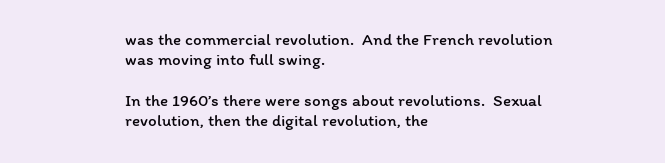was the commercial revolution.  And the French revolution was moving into full swing.

In the 1960’s there were songs about revolutions.  Sexual revolution, then the digital revolution, the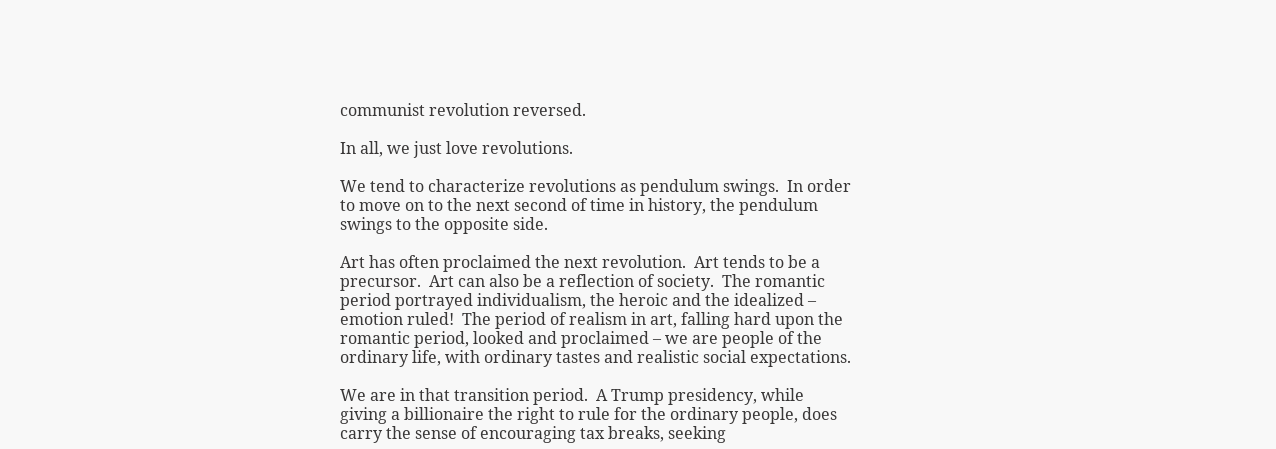communist revolution reversed.

In all, we just love revolutions.

We tend to characterize revolutions as pendulum swings.  In order to move on to the next second of time in history, the pendulum swings to the opposite side.

Art has often proclaimed the next revolution.  Art tends to be a precursor.  Art can also be a reflection of society.  The romantic period portrayed individualism, the heroic and the idealized – emotion ruled!  The period of realism in art, falling hard upon the romantic period, looked and proclaimed – we are people of the ordinary life, with ordinary tastes and realistic social expectations.

We are in that transition period.  A Trump presidency, while giving a billionaire the right to rule for the ordinary people, does carry the sense of encouraging tax breaks, seeking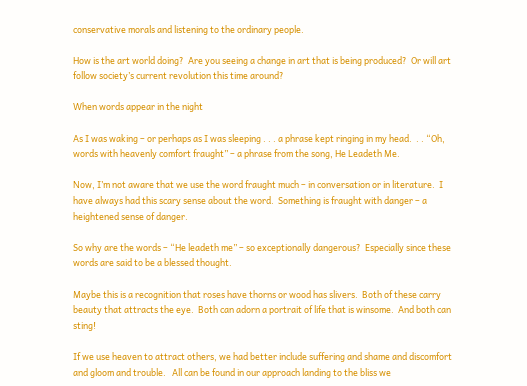conservative morals and listening to the ordinary people.

How is the art world doing?  Are you seeing a change in art that is being produced?  Or will art follow society’s current revolution this time around?

When words appear in the night

As I was waking – or perhaps as I was sleeping . . . a phrase kept ringing in my head.  . . “Oh, words with heavenly comfort fraught” – a phrase from the song, He Leadeth Me.

Now, I’m not aware that we use the word fraught much – in conversation or in literature.  I have always had this scary sense about the word.  Something is fraught with danger – a heightened sense of danger.

So why are the words – “He leadeth me” – so exceptionally dangerous?  Especially since these words are said to be a blessed thought.

Maybe this is a recognition that roses have thorns or wood has slivers.  Both of these carry beauty that attracts the eye.  Both can adorn a portrait of life that is winsome.  And both can sting!

If we use heaven to attract others, we had better include suffering and shame and discomfort and gloom and trouble.   All can be found in our approach landing to the bliss we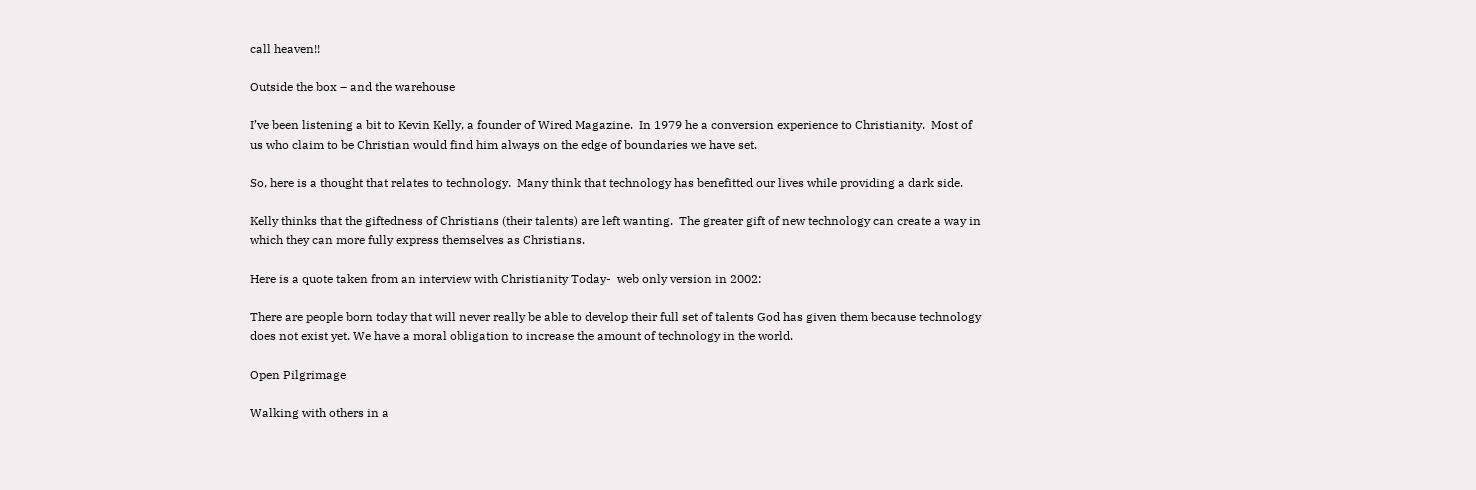call heaven!!

Outside the box – and the warehouse

I’ve been listening a bit to Kevin Kelly, a founder of Wired Magazine.  In 1979 he a conversion experience to Christianity.  Most of us who claim to be Christian would find him always on the edge of boundaries we have set.

So, here is a thought that relates to technology.  Many think that technology has benefitted our lives while providing a dark side.

Kelly thinks that the giftedness of Christians (their talents) are left wanting.  The greater gift of new technology can create a way in which they can more fully express themselves as Christians.

Here is a quote taken from an interview with Christianity Today-  web only version in 2002:

There are people born today that will never really be able to develop their full set of talents God has given them because technology does not exist yet. We have a moral obligation to increase the amount of technology in the world.

Open Pilgrimage

Walking with others in a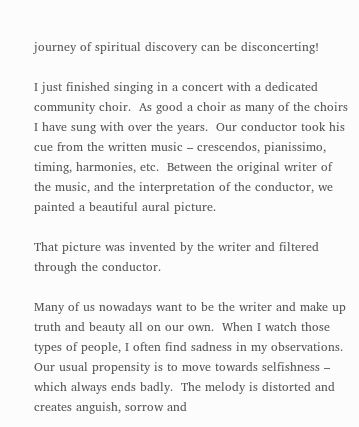journey of spiritual discovery can be disconcerting!

I just finished singing in a concert with a dedicated community choir.  As good a choir as many of the choirs I have sung with over the years.  Our conductor took his cue from the written music – crescendos, pianissimo, timing, harmonies, etc.  Between the original writer of the music, and the interpretation of the conductor, we painted a beautiful aural picture.

That picture was invented by the writer and filtered through the conductor.

Many of us nowadays want to be the writer and make up truth and beauty all on our own.  When I watch those types of people, I often find sadness in my observations.  Our usual propensity is to move towards selfishness – which always ends badly.  The melody is distorted and creates anguish, sorrow and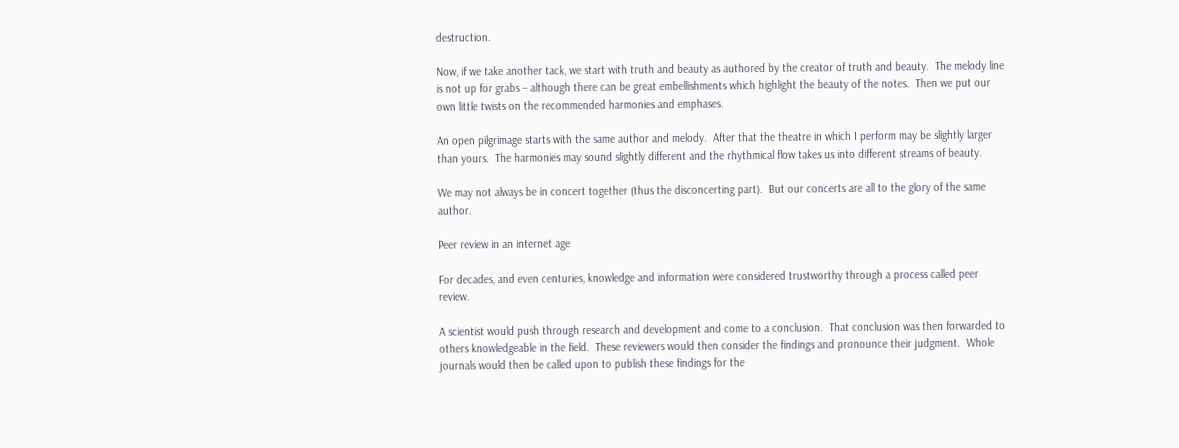destruction.

Now, if we take another tack, we start with truth and beauty as authored by the creator of truth and beauty.  The melody line is not up for grabs – although there can be great embellishments which highlight the beauty of the notes.  Then we put our own little twists on the recommended harmonies and emphases.

An open pilgrimage starts with the same author and melody.  After that the theatre in which I perform may be slightly larger than yours.  The harmonies may sound slightly different and the rhythmical flow takes us into different streams of beauty.

We may not always be in concert together (thus the disconcerting part).  But our concerts are all to the glory of the same author.

Peer review in an internet age

For decades, and even centuries, knowledge and information were considered trustworthy through a process called peer review.

A scientist would push through research and development and come to a conclusion.  That conclusion was then forwarded to others knowledgeable in the field.  These reviewers would then consider the findings and pronounce their judgment.  Whole journals would then be called upon to publish these findings for the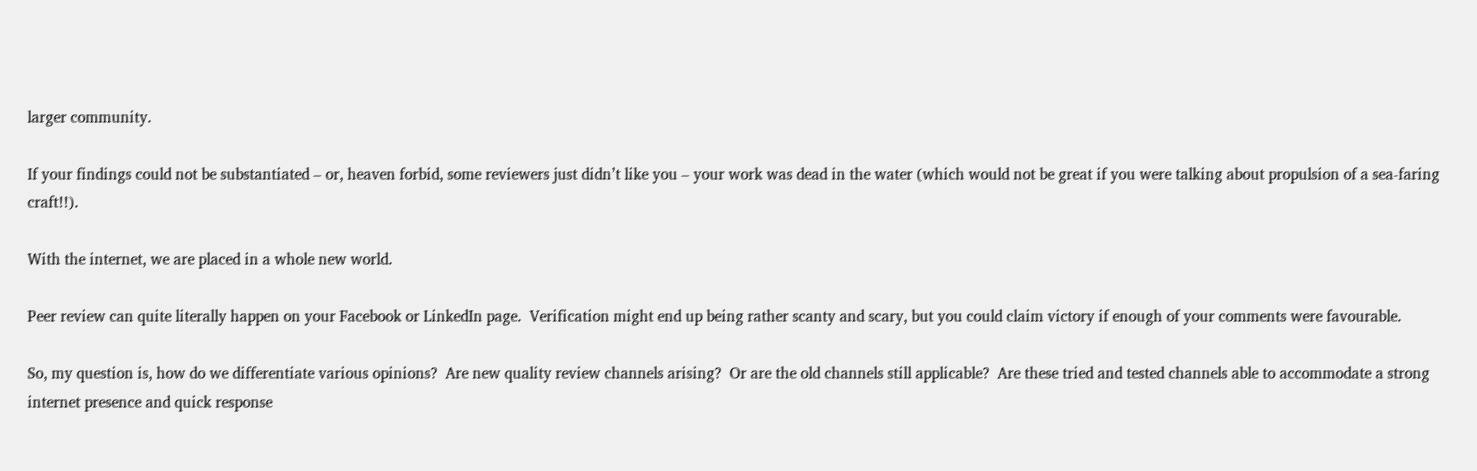larger community.

If your findings could not be substantiated – or, heaven forbid, some reviewers just didn’t like you – your work was dead in the water (which would not be great if you were talking about propulsion of a sea-faring craft!!).

With the internet, we are placed in a whole new world.

Peer review can quite literally happen on your Facebook or LinkedIn page.  Verification might end up being rather scanty and scary, but you could claim victory if enough of your comments were favourable.

So, my question is, how do we differentiate various opinions?  Are new quality review channels arising?  Or are the old channels still applicable?  Are these tried and tested channels able to accommodate a strong internet presence and quick response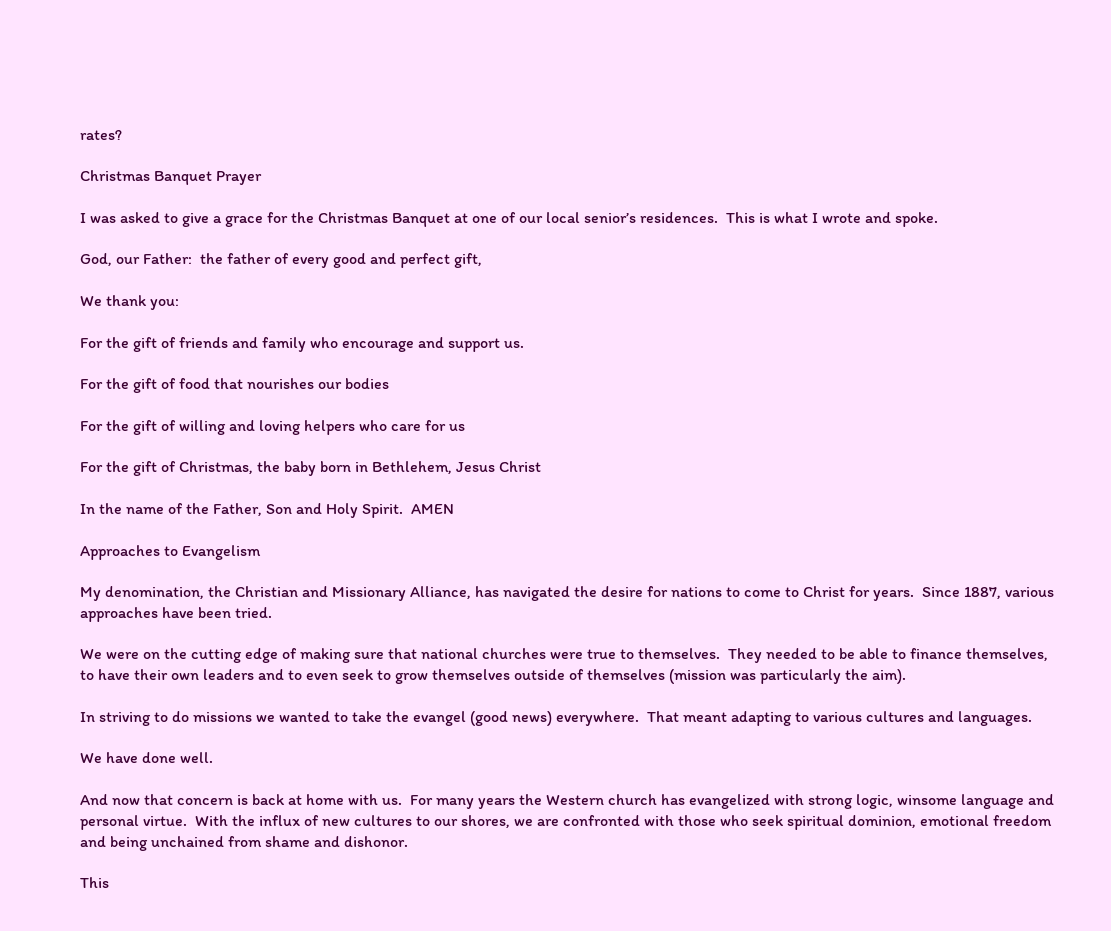rates?

Christmas Banquet Prayer

I was asked to give a grace for the Christmas Banquet at one of our local senior’s residences.  This is what I wrote and spoke.

God, our Father:  the father of every good and perfect gift,

We thank you:

For the gift of friends and family who encourage and support us.

For the gift of food that nourishes our bodies

For the gift of willing and loving helpers who care for us

For the gift of Christmas, the baby born in Bethlehem, Jesus Christ

In the name of the Father, Son and Holy Spirit.  AMEN

Approaches to Evangelism

My denomination, the Christian and Missionary Alliance, has navigated the desire for nations to come to Christ for years.  Since 1887, various approaches have been tried.

We were on the cutting edge of making sure that national churches were true to themselves.  They needed to be able to finance themselves, to have their own leaders and to even seek to grow themselves outside of themselves (mission was particularly the aim).

In striving to do missions we wanted to take the evangel (good news) everywhere.  That meant adapting to various cultures and languages.

We have done well.

And now that concern is back at home with us.  For many years the Western church has evangelized with strong logic, winsome language and personal virtue.  With the influx of new cultures to our shores, we are confronted with those who seek spiritual dominion, emotional freedom and being unchained from shame and dishonor.

This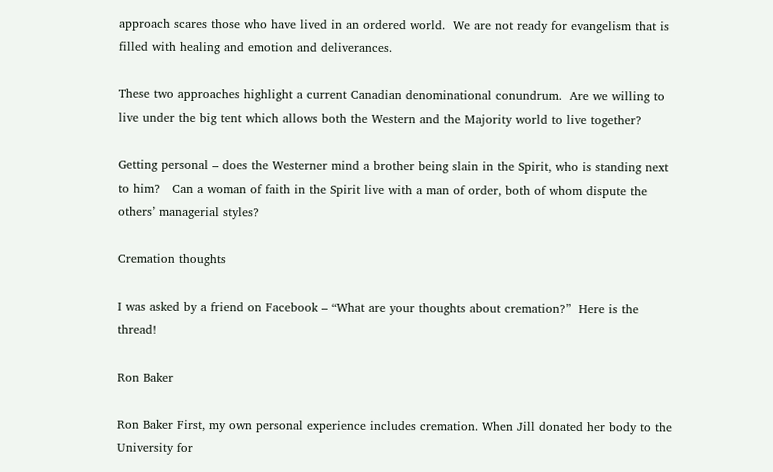approach scares those who have lived in an ordered world.  We are not ready for evangelism that is filled with healing and emotion and deliverances.

These two approaches highlight a current Canadian denominational conundrum.  Are we willing to live under the big tent which allows both the Western and the Majority world to live together?

Getting personal – does the Westerner mind a brother being slain in the Spirit, who is standing next to him?   Can a woman of faith in the Spirit live with a man of order, both of whom dispute the others’ managerial styles?

Cremation thoughts

I was asked by a friend on Facebook – “What are your thoughts about cremation?”  Here is the thread!

Ron Baker

Ron Baker First, my own personal experience includes cremation. When Jill donated her body to the University for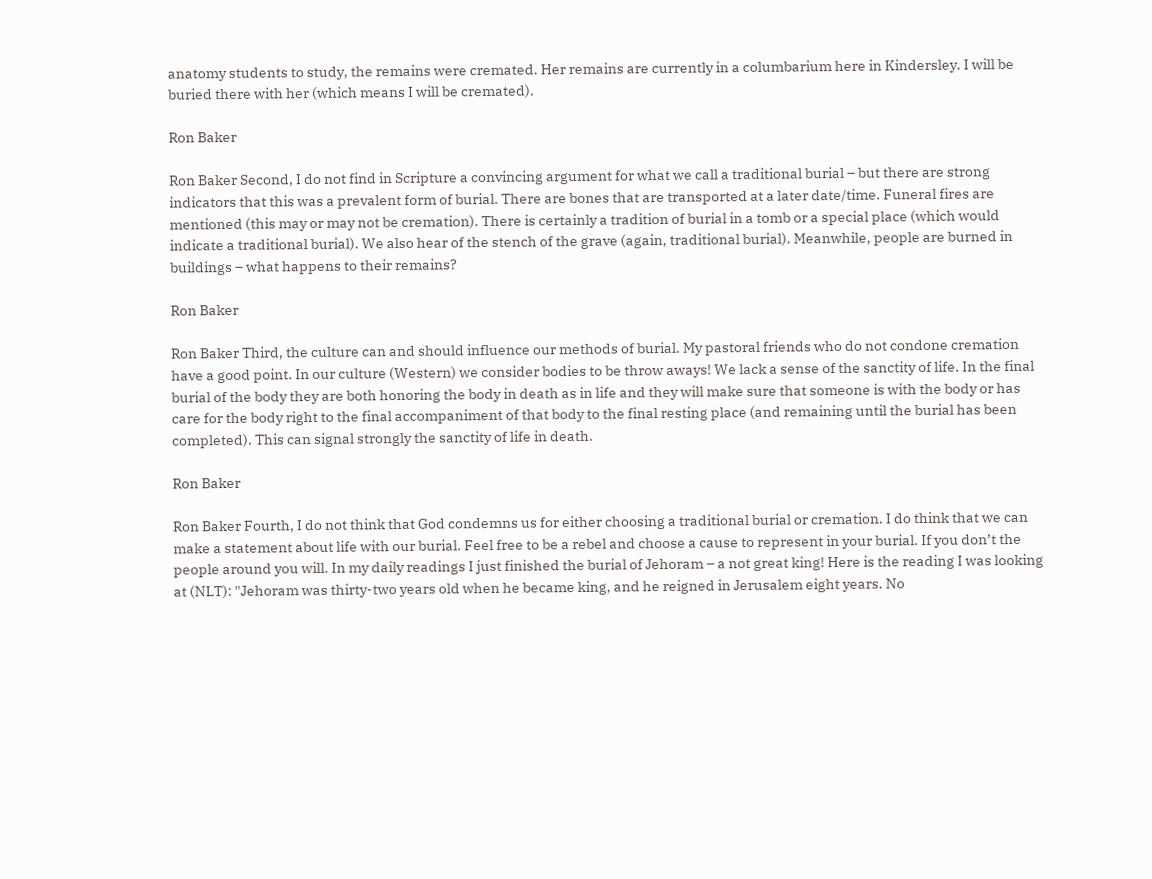anatomy students to study, the remains were cremated. Her remains are currently in a columbarium here in Kindersley. I will be buried there with her (which means I will be cremated).

Ron Baker

Ron Baker Second, I do not find in Scripture a convincing argument for what we call a traditional burial – but there are strong indicators that this was a prevalent form of burial. There are bones that are transported at a later date/time. Funeral fires are mentioned (this may or may not be cremation). There is certainly a tradition of burial in a tomb or a special place (which would indicate a traditional burial). We also hear of the stench of the grave (again, traditional burial). Meanwhile, people are burned in buildings – what happens to their remains?

Ron Baker

Ron Baker Third, the culture can and should influence our methods of burial. My pastoral friends who do not condone cremation have a good point. In our culture (Western) we consider bodies to be throw aways! We lack a sense of the sanctity of life. In the final burial of the body they are both honoring the body in death as in life and they will make sure that someone is with the body or has care for the body right to the final accompaniment of that body to the final resting place (and remaining until the burial has been completed). This can signal strongly the sanctity of life in death.

Ron Baker

Ron Baker Fourth, I do not think that God condemns us for either choosing a traditional burial or cremation. I do think that we can make a statement about life with our burial. Feel free to be a rebel and choose a cause to represent in your burial. If you don’t the people around you will. In my daily readings I just finished the burial of Jehoram – a not great king! Here is the reading I was looking at (NLT): "Jehoram was thirty-two years old when he became king, and he reigned in Jerusalem eight years. No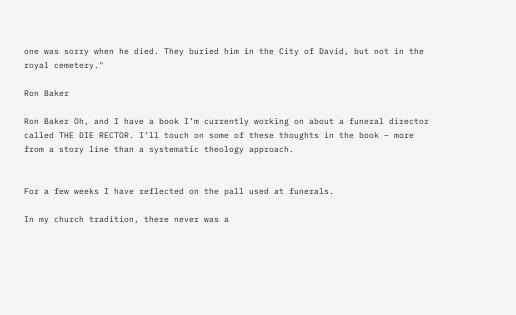one was sorry when he died. They buried him in the City of David, but not in the royal cemetery."

Ron Baker

Ron Baker Oh, and I have a book I’m currently working on about a funeral director called THE DIE RECTOR. I’ll touch on some of these thoughts in the book – more from a story line than a systematic theology approach.


For a few weeks I have reflected on the pall used at funerals.

In my church tradition, there never was a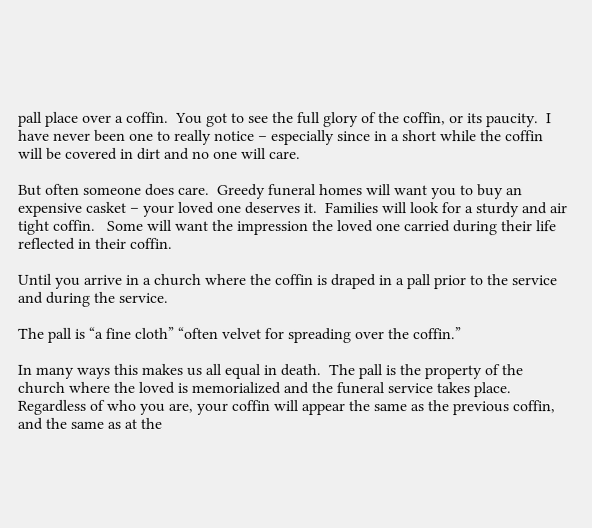pall place over a coffin.  You got to see the full glory of the coffin, or its paucity.  I have never been one to really notice – especially since in a short while the coffin will be covered in dirt and no one will care.

But often someone does care.  Greedy funeral homes will want you to buy an expensive casket – your loved one deserves it.  Families will look for a sturdy and air tight coffin.   Some will want the impression the loved one carried during their life reflected in their coffin.

Until you arrive in a church where the coffin is draped in a pall prior to the service and during the service.

The pall is “a fine cloth” “often velvet for spreading over the coffin.”

In many ways this makes us all equal in death.  The pall is the property of the church where the loved is memorialized and the funeral service takes place.  Regardless of who you are, your coffin will appear the same as the previous coffin, and the same as at the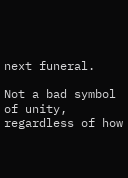next funeral.

Not a bad symbol of unity, regardless of how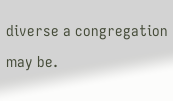diverse a congregation may be.